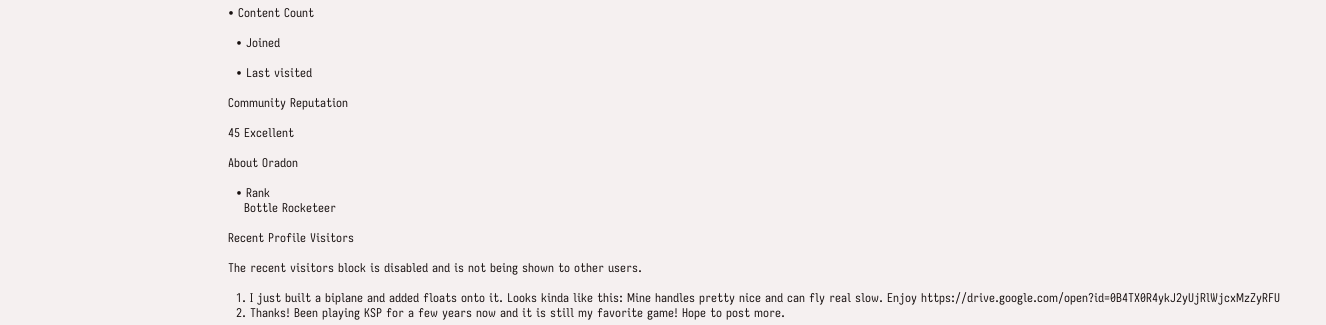• Content Count

  • Joined

  • Last visited

Community Reputation

45 Excellent

About Oradon

  • Rank
    Bottle Rocketeer

Recent Profile Visitors

The recent visitors block is disabled and is not being shown to other users.

  1. I just built a biplane and added floats onto it. Looks kinda like this: Mine handles pretty nice and can fly real slow. Enjoy https://drive.google.com/open?id=0B4TX0R4ykJ2yUjRlWjcxMzZyRFU
  2. Thanks! Been playing KSP for a few years now and it is still my favorite game! Hope to post more.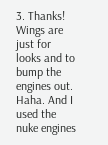3. Thanks! Wings are just for looks and to bump the engines out. Haha. And I used the nuke engines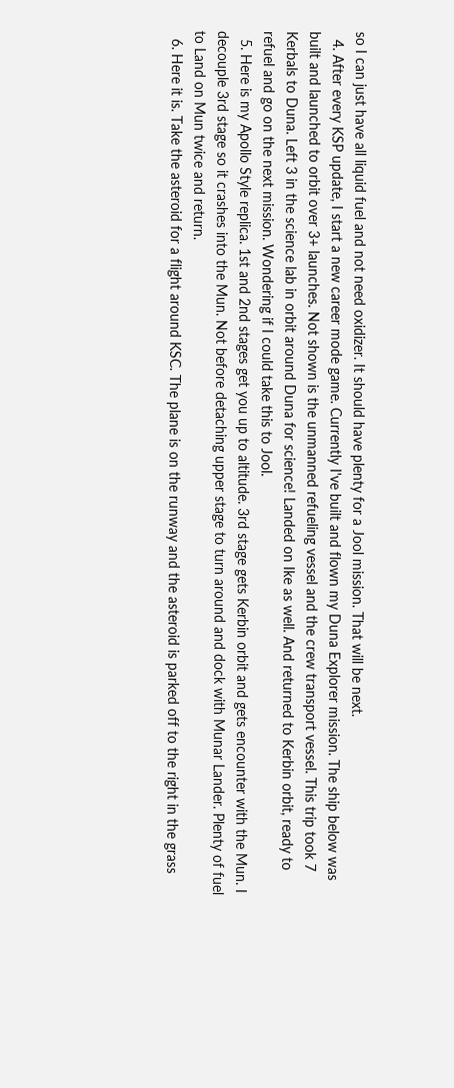so I can just have all liquid fuel and not need oxidizer. It should have plenty for a Jool mission. That will be next.
  4. After every KSP update, I start a new career mode game. Currently I've built and flown my Duna Explorer mission. The ship below was built and launched to orbit over 3+ launches. Not shown is the unmanned refueling vessel and the crew transport vessel. This trip took 7 Kerbals to Duna. Left 3 in the science lab in orbit around Duna for science! Landed on Ike as well. And returned to Kerbin orbit, ready to refuel and go on the next mission. Wondering if I could take this to Jool.
  5. Here is my Apollo Style replica. 1st and 2nd stages get you up to altitude. 3rd stage gets Kerbin orbit and gets encounter with the Mun. I decouple 3rd stage so it crashes into the Mun. Not before detaching upper stage to turn around and dock with Munar Lander. Plenty of fuel to Land on Mun twice and return.
  6. Here it is. Take the asteroid for a flight around KSC. The plane is on the runway and the asteroid is parked off to the right in the grass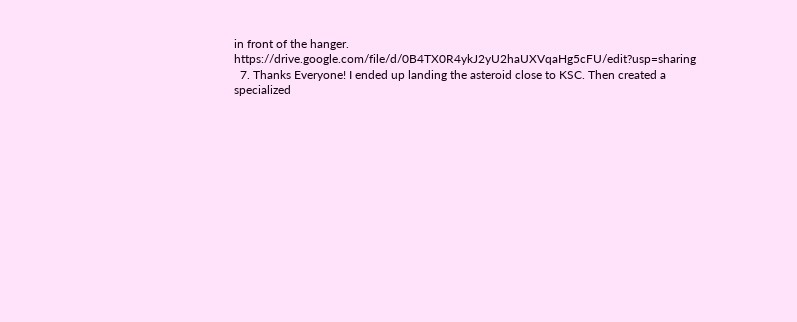in front of the hanger. https://drive.google.com/file/d/0B4TX0R4ykJ2yU2haUXVqaHg5cFU/edit?usp=sharing
  7. Thanks Everyone! I ended up landing the asteroid close to KSC. Then created a specialized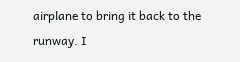airplane to bring it back to the runway. I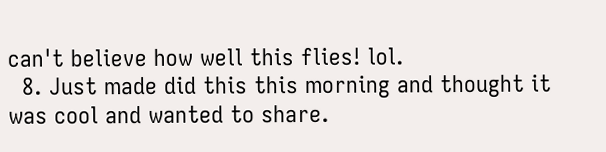can't believe how well this flies! lol.
  8. Just made did this this morning and thought it was cool and wanted to share.